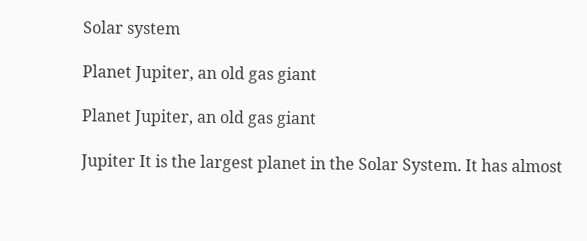Solar system

Planet Jupiter, an old gas giant

Planet Jupiter, an old gas giant

Jupiter It is the largest planet in the Solar System. It has almost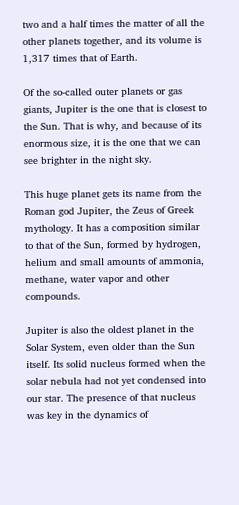two and a half times the matter of all the other planets together, and its volume is 1,317 times that of Earth.

Of the so-called outer planets or gas giants, Jupiter is the one that is closest to the Sun. That is why, and because of its enormous size, it is the one that we can see brighter in the night sky.

This huge planet gets its name from the Roman god Jupiter, the Zeus of Greek mythology. It has a composition similar to that of the Sun, formed by hydrogen, helium and small amounts of ammonia, methane, water vapor and other compounds.

Jupiter is also the oldest planet in the Solar System, even older than the Sun itself. Its solid nucleus formed when the solar nebula had not yet condensed into our star. The presence of that nucleus was key in the dynamics of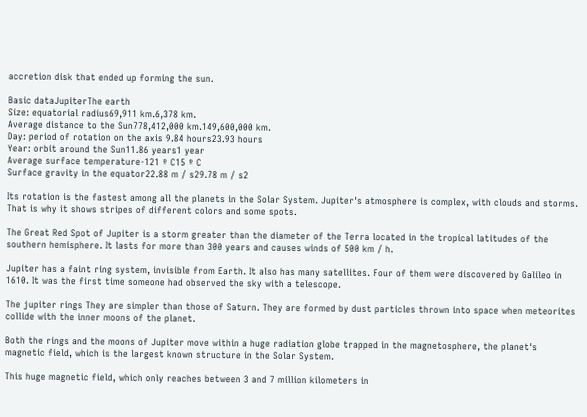accretion disk that ended up forming the sun.

Basic dataJupiterThe earth
Size: equatorial radius69,911 km.6,378 km.
Average distance to the Sun778,412,000 km.149,600,000 km.
Day: period of rotation on the axis 9.84 hours23.93 hours
Year: orbit around the Sun11.86 years1 year
Average surface temperature-121 º C15 º C
Surface gravity in the equator22.88 m / s29.78 m / s2

Its rotation is the fastest among all the planets in the Solar System. Jupiter's atmosphere is complex, with clouds and storms. That is why it shows stripes of different colors and some spots.

The Great Red Spot of Jupiter is a storm greater than the diameter of the Terra located in the tropical latitudes of the southern hemisphere. It lasts for more than 300 years and causes winds of 500 km / h.

Jupiter has a faint ring system, invisible from Earth. It also has many satellites. Four of them were discovered by Galileo in 1610. It was the first time someone had observed the sky with a telescope.

The jupiter rings They are simpler than those of Saturn. They are formed by dust particles thrown into space when meteorites collide with the inner moons of the planet.

Both the rings and the moons of Jupiter move within a huge radiation globe trapped in the magnetosphere, the planet's magnetic field, which is the largest known structure in the Solar System.

This huge magnetic field, which only reaches between 3 and 7 million kilometers in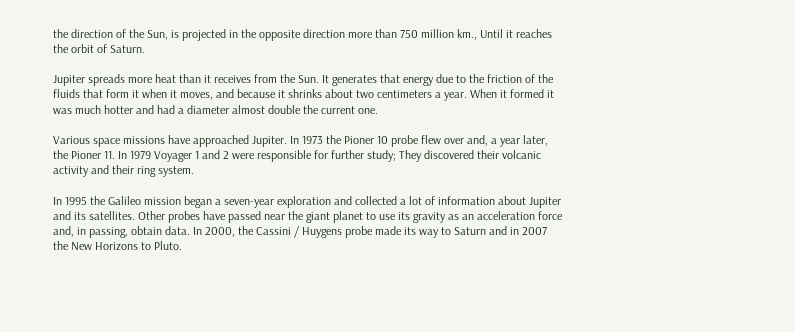the direction of the Sun, is projected in the opposite direction more than 750 million km., Until it reaches the orbit of Saturn.

Jupiter spreads more heat than it receives from the Sun. It generates that energy due to the friction of the fluids that form it when it moves, and because it shrinks about two centimeters a year. When it formed it was much hotter and had a diameter almost double the current one.

Various space missions have approached Jupiter. In 1973 the Pioner 10 probe flew over and, a year later, the Pioner 11. In 1979 Voyager 1 and 2 were responsible for further study; They discovered their volcanic activity and their ring system.

In 1995 the Galileo mission began a seven-year exploration and collected a lot of information about Jupiter and its satellites. Other probes have passed near the giant planet to use its gravity as an acceleration force and, in passing, obtain data. In 2000, the Cassini / Huygens probe made its way to Saturn and in 2007 the New Horizons to Pluto.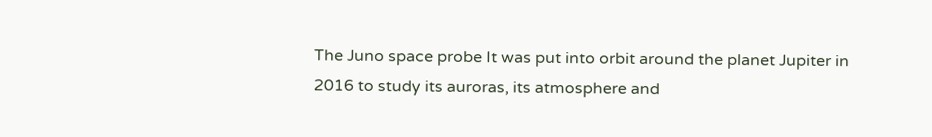The Juno space probe It was put into orbit around the planet Jupiter in 2016 to study its auroras, its atmosphere and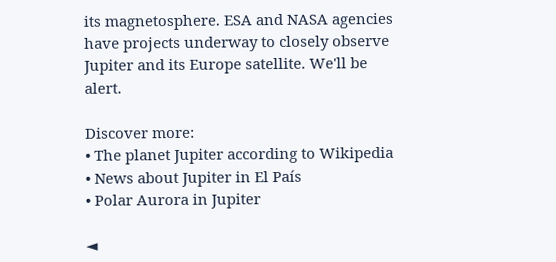its magnetosphere. ESA and NASA agencies have projects underway to closely observe Jupiter and its Europe satellite. We'll be alert.

Discover more:
• The planet Jupiter according to Wikipedia
• News about Jupiter in El País
• Polar Aurora in Jupiter

◄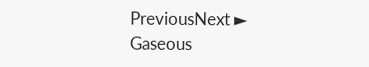PreviousNext ►
Gaseous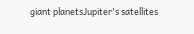giant planetsJupiter's satellites